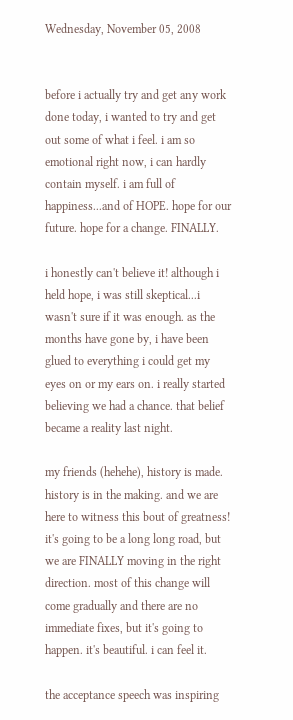Wednesday, November 05, 2008


before i actually try and get any work done today, i wanted to try and get out some of what i feel. i am so emotional right now, i can hardly contain myself. i am full of happiness...and of HOPE. hope for our future. hope for a change. FINALLY.

i honestly can't believe it! although i held hope, i was still skeptical...i wasn't sure if it was enough. as the months have gone by, i have been glued to everything i could get my eyes on or my ears on. i really started believing we had a chance. that belief became a reality last night.

my friends (hehehe), history is made. history is in the making. and we are here to witness this bout of greatness! it's going to be a long long road, but we are FINALLY moving in the right direction. most of this change will come gradually and there are no immediate fixes, but it's going to happen. it's beautiful. i can feel it.

the acceptance speech was inspiring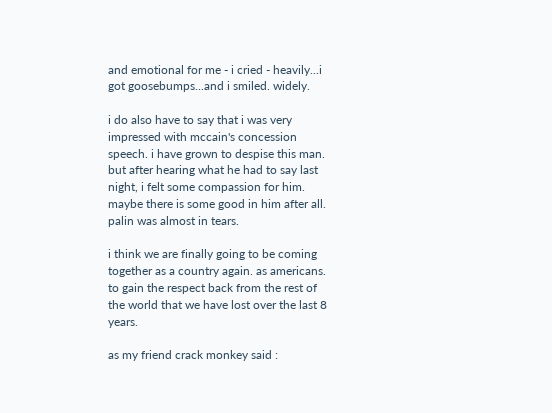and emotional for me - i cried - heavily...i got goosebumps...and i smiled. widely.

i do also have to say that i was very impressed with mccain's concession speech. i have grown to despise this man. but after hearing what he had to say last night, i felt some compassion for him. maybe there is some good in him after all. palin was almost in tears.

i think we are finally going to be coming together as a country again. as americans. to gain the respect back from the rest of the world that we have lost over the last 8 years.

as my friend crack monkey said :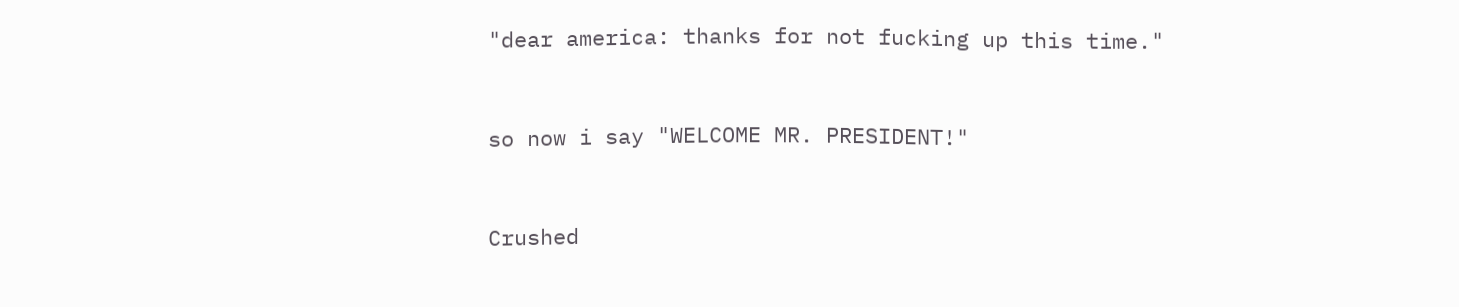"dear america: thanks for not fucking up this time."


so now i say "WELCOME MR. PRESIDENT!"


Crushed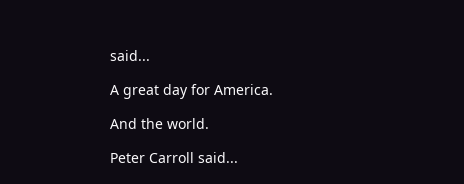said...

A great day for America.

And the world.

Peter Carroll said...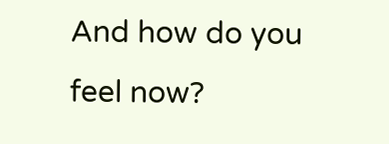And how do you feel now?